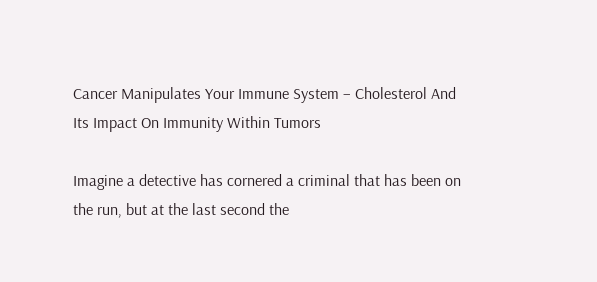Cancer Manipulates Your Immune System – Cholesterol And Its Impact On Immunity Within Tumors

Imagine a detective has cornered a criminal that has been on the run, but at the last second the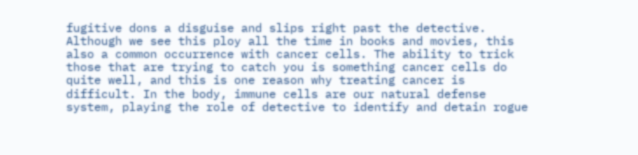fugitive dons a disguise and slips right past the detective. Although we see this ploy all the time in books and movies, this also a common occurrence with cancer cells. The ability to trick those that are trying to catch you is something cancer cells do quite well, and this is one reason why treating cancer is difficult. In the body, immune cells are our natural defense system, playing the role of detective to identify and detain rogue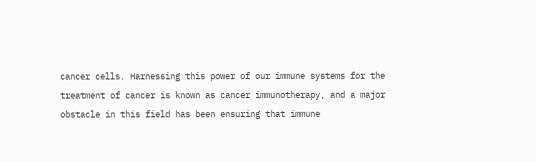cancer cells. Harnessing this power of our immune systems for the treatment of cancer is known as cancer immunotherapy, and a major obstacle in this field has been ensuring that immune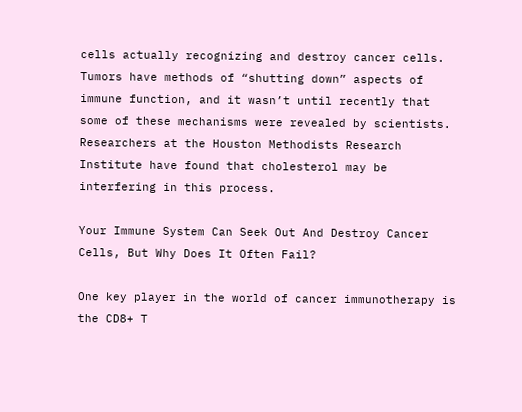cells actually recognizing and destroy cancer cells. Tumors have methods of “shutting down” aspects of immune function, and it wasn’t until recently that some of these mechanisms were revealed by scientists. Researchers at the Houston Methodists Research Institute have found that cholesterol may be interfering in this process.

Your Immune System Can Seek Out And Destroy Cancer Cells, But Why Does It Often Fail?

One key player in the world of cancer immunotherapy is the CD8+ T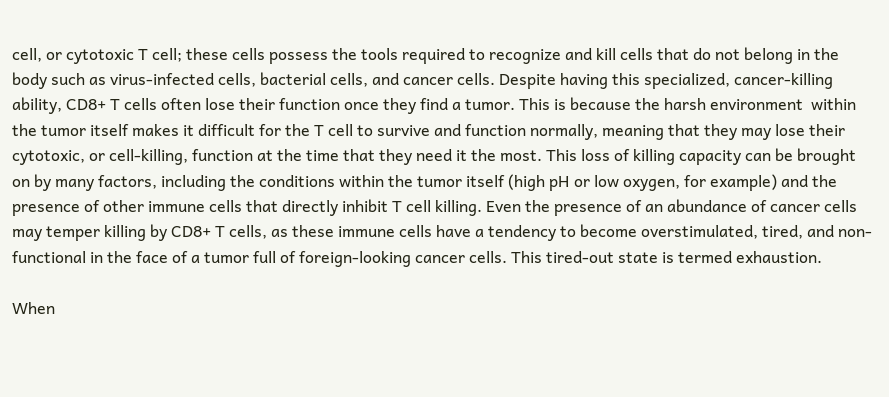cell, or cytotoxic T cell; these cells possess the tools required to recognize and kill cells that do not belong in the body such as virus-infected cells, bacterial cells, and cancer cells. Despite having this specialized, cancer-killing ability, CD8+ T cells often lose their function once they find a tumor. This is because the harsh environment  within the tumor itself makes it difficult for the T cell to survive and function normally, meaning that they may lose their cytotoxic, or cell-killing, function at the time that they need it the most. This loss of killing capacity can be brought on by many factors, including the conditions within the tumor itself (high pH or low oxygen, for example) and the presence of other immune cells that directly inhibit T cell killing. Even the presence of an abundance of cancer cells may temper killing by CD8+ T cells, as these immune cells have a tendency to become overstimulated, tired, and non-functional in the face of a tumor full of foreign-looking cancer cells. This tired-out state is termed exhaustion.

When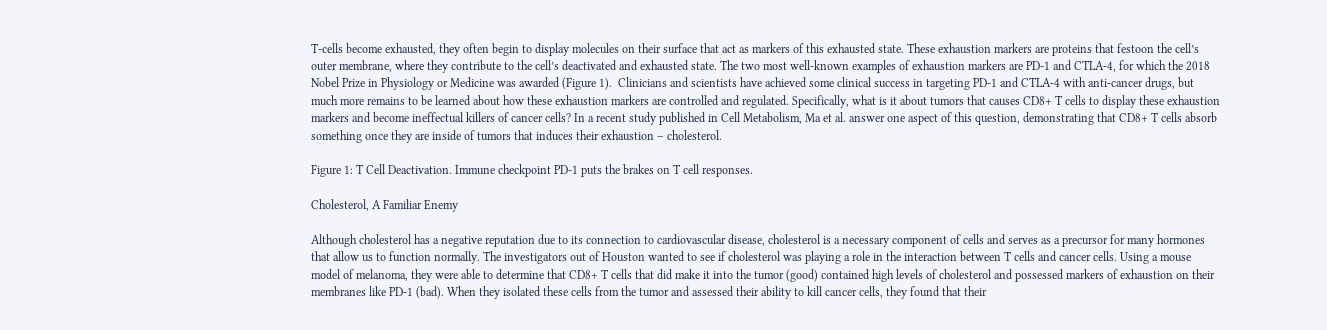T-cells become exhausted, they often begin to display molecules on their surface that act as markers of this exhausted state. These exhaustion markers are proteins that festoon the cell’s outer membrane, where they contribute to the cell’s deactivated and exhausted state. The two most well-known examples of exhaustion markers are PD-1 and CTLA-4, for which the 2018 Nobel Prize in Physiology or Medicine was awarded (Figure 1).  Clinicians and scientists have achieved some clinical success in targeting PD-1 and CTLA-4 with anti-cancer drugs, but much more remains to be learned about how these exhaustion markers are controlled and regulated. Specifically, what is it about tumors that causes CD8+ T cells to display these exhaustion markers and become ineffectual killers of cancer cells? In a recent study published in Cell Metabolism, Ma et al. answer one aspect of this question, demonstrating that CD8+ T cells absorb something once they are inside of tumors that induces their exhaustion – cholesterol.

Figure 1: T Cell Deactivation. Immune checkpoint PD-1 puts the brakes on T cell responses.

Cholesterol, A Familiar Enemy

Although cholesterol has a negative reputation due to its connection to cardiovascular disease, cholesterol is a necessary component of cells and serves as a precursor for many hormones that allow us to function normally. The investigators out of Houston wanted to see if cholesterol was playing a role in the interaction between T cells and cancer cells. Using a mouse model of melanoma, they were able to determine that CD8+ T cells that did make it into the tumor (good) contained high levels of cholesterol and possessed markers of exhaustion on their membranes like PD-1 (bad). When they isolated these cells from the tumor and assessed their ability to kill cancer cells, they found that their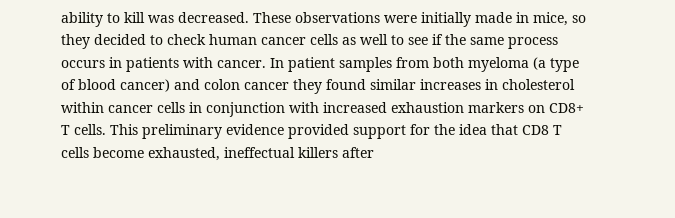ability to kill was decreased. These observations were initially made in mice, so they decided to check human cancer cells as well to see if the same process occurs in patients with cancer. In patient samples from both myeloma (a type of blood cancer) and colon cancer they found similar increases in cholesterol within cancer cells in conjunction with increased exhaustion markers on CD8+ T cells. This preliminary evidence provided support for the idea that CD8 T cells become exhausted, ineffectual killers after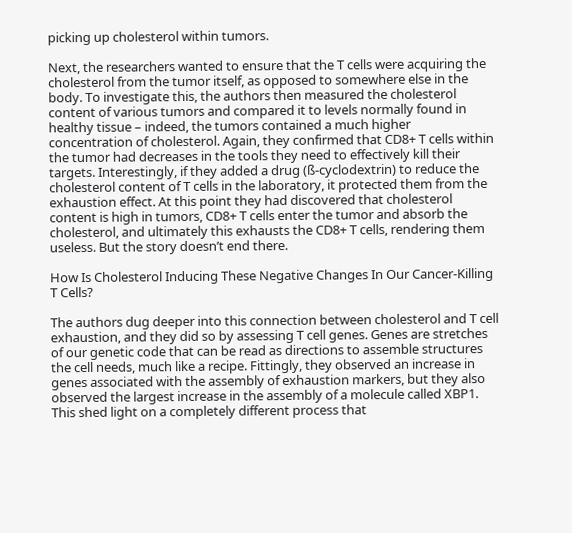picking up cholesterol within tumors.

Next, the researchers wanted to ensure that the T cells were acquiring the cholesterol from the tumor itself, as opposed to somewhere else in the body. To investigate this, the authors then measured the cholesterol content of various tumors and compared it to levels normally found in healthy tissue – indeed, the tumors contained a much higher concentration of cholesterol. Again, they confirmed that CD8+ T cells within the tumor had decreases in the tools they need to effectively kill their targets. Interestingly, if they added a drug (ß-cyclodextrin) to reduce the cholesterol content of T cells in the laboratory, it protected them from the exhaustion effect. At this point they had discovered that cholesterol content is high in tumors, CD8+ T cells enter the tumor and absorb the cholesterol, and ultimately this exhausts the CD8+ T cells, rendering them useless. But the story doesn’t end there.

How Is Cholesterol Inducing These Negative Changes In Our Cancer-Killing T Cells?

The authors dug deeper into this connection between cholesterol and T cell exhaustion, and they did so by assessing T cell genes. Genes are stretches of our genetic code that can be read as directions to assemble structures the cell needs, much like a recipe. Fittingly, they observed an increase in genes associated with the assembly of exhaustion markers, but they also observed the largest increase in the assembly of a molecule called XBP1. This shed light on a completely different process that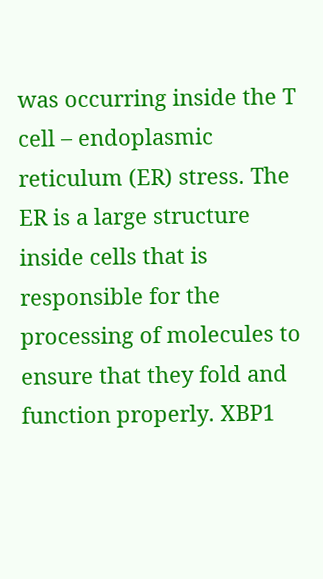was occurring inside the T cell – endoplasmic reticulum (ER) stress. The ER is a large structure inside cells that is responsible for the processing of molecules to ensure that they fold and function properly. XBP1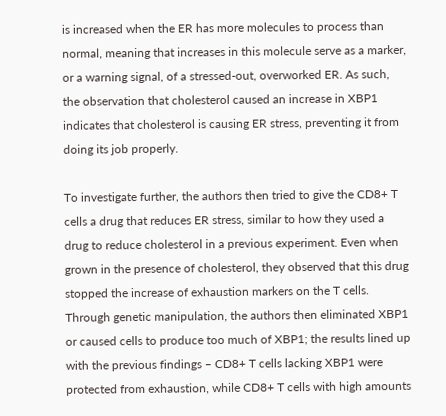is increased when the ER has more molecules to process than normal, meaning that increases in this molecule serve as a marker, or a warning signal, of a stressed-out, overworked ER. As such, the observation that cholesterol caused an increase in XBP1 indicates that cholesterol is causing ER stress, preventing it from doing its job properly.

To investigate further, the authors then tried to give the CD8+ T cells a drug that reduces ER stress, similar to how they used a drug to reduce cholesterol in a previous experiment. Even when grown in the presence of cholesterol, they observed that this drug stopped the increase of exhaustion markers on the T cells. Through genetic manipulation, the authors then eliminated XBP1 or caused cells to produce too much of XBP1; the results lined up with the previous findings – CD8+ T cells lacking XBP1 were protected from exhaustion, while CD8+ T cells with high amounts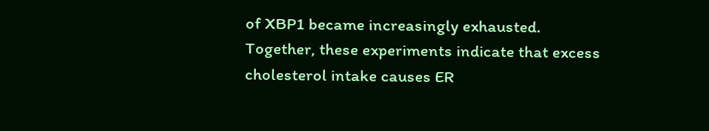of XBP1 became increasingly exhausted. Together, these experiments indicate that excess cholesterol intake causes ER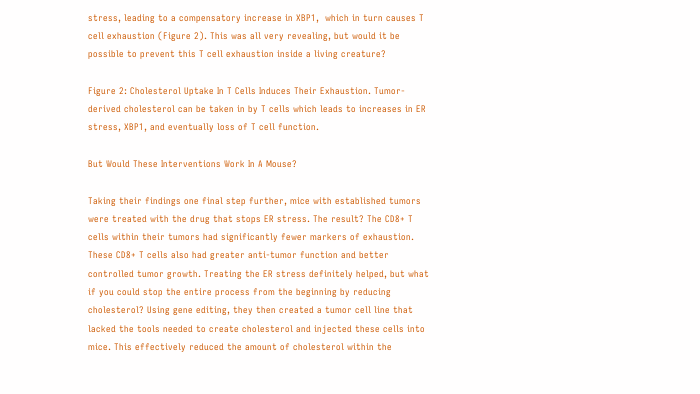stress, leading to a compensatory increase in XBP1,  which in turn causes T cell exhaustion (Figure 2). This was all very revealing, but would it be possible to prevent this T cell exhaustion inside a living creature?

Figure 2: Cholesterol Uptake In T Cells Induces Their Exhaustion. Tumor-derived cholesterol can be taken in by T cells which leads to increases in ER stress, XBP1, and eventually loss of T cell function.

But Would These Interventions Work In A Mouse?

Taking their findings one final step further, mice with established tumors were treated with the drug that stops ER stress. The result? The CD8+ T cells within their tumors had significantly fewer markers of exhaustion. These CD8+ T cells also had greater anti-tumor function and better controlled tumor growth. Treating the ER stress definitely helped, but what if you could stop the entire process from the beginning by reducing cholesterol? Using gene editing, they then created a tumor cell line that lacked the tools needed to create cholesterol and injected these cells into mice. This effectively reduced the amount of cholesterol within the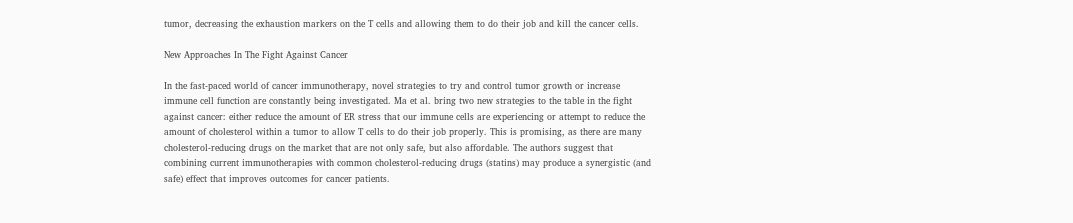tumor, decreasing the exhaustion markers on the T cells and allowing them to do their job and kill the cancer cells.

New Approaches In The Fight Against Cancer

In the fast-paced world of cancer immunotherapy, novel strategies to try and control tumor growth or increase immune cell function are constantly being investigated. Ma et al. bring two new strategies to the table in the fight against cancer: either reduce the amount of ER stress that our immune cells are experiencing or attempt to reduce the amount of cholesterol within a tumor to allow T cells to do their job properly. This is promising, as there are many cholesterol-reducing drugs on the market that are not only safe, but also affordable. The authors suggest that combining current immunotherapies with common cholesterol-reducing drugs (statins) may produce a synergistic (and safe) effect that improves outcomes for cancer patients.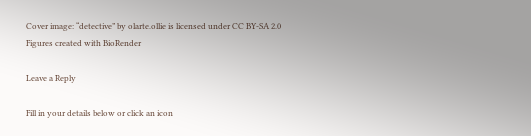Cover image: “detective” by olarte.ollie is licensed under CC BY-SA 2.0
Figures created with BioRender

Leave a Reply

Fill in your details below or click an icon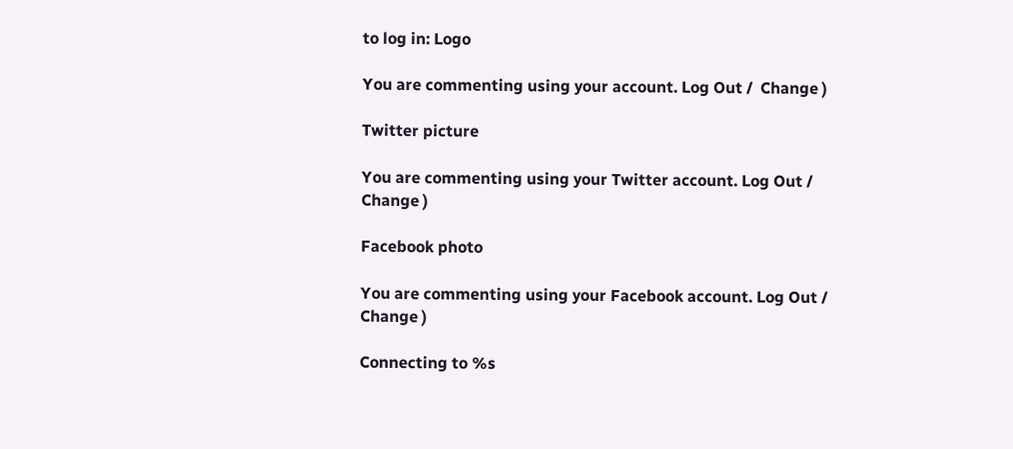to log in: Logo

You are commenting using your account. Log Out /  Change )

Twitter picture

You are commenting using your Twitter account. Log Out /  Change )

Facebook photo

You are commenting using your Facebook account. Log Out /  Change )

Connecting to %s